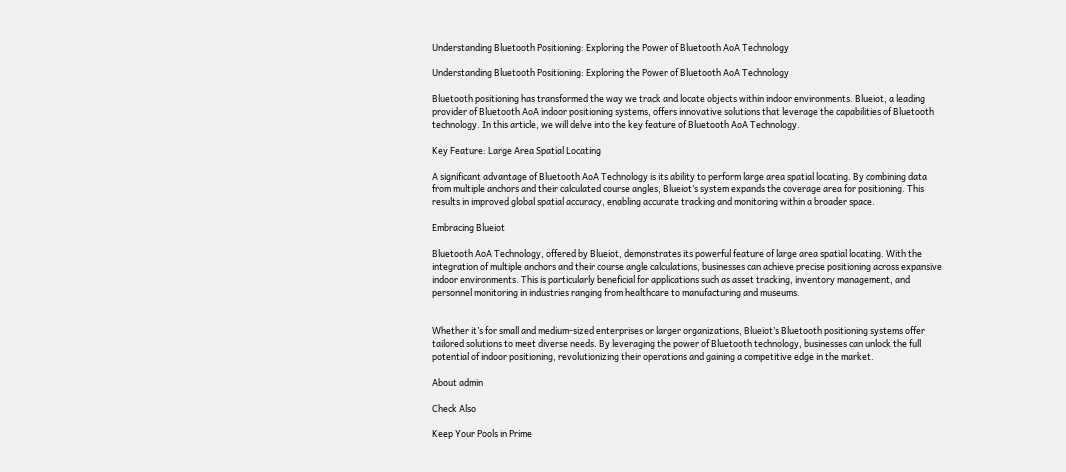Understanding Bluetooth Positioning: Exploring the Power of Bluetooth AoA Technology

Understanding Bluetooth Positioning: Exploring the Power of Bluetooth AoA Technology

Bluetooth positioning has transformed the way we track and locate objects within indoor environments. Blueiot, a leading provider of Bluetooth AoA indoor positioning systems, offers innovative solutions that leverage the capabilities of Bluetooth technology. In this article, we will delve into the key feature of Bluetooth AoA Technology.

Key Feature: Large Area Spatial Locating

A significant advantage of Bluetooth AoA Technology is its ability to perform large area spatial locating. By combining data from multiple anchors and their calculated course angles, Blueiot’s system expands the coverage area for positioning. This results in improved global spatial accuracy, enabling accurate tracking and monitoring within a broader space.

Embracing Blueiot

Bluetooth AoA Technology, offered by Blueiot, demonstrates its powerful feature of large area spatial locating. With the integration of multiple anchors and their course angle calculations, businesses can achieve precise positioning across expansive indoor environments. This is particularly beneficial for applications such as asset tracking, inventory management, and personnel monitoring in industries ranging from healthcare to manufacturing and museums.


Whether it’s for small and medium-sized enterprises or larger organizations, Blueiot’s Bluetooth positioning systems offer tailored solutions to meet diverse needs. By leveraging the power of Bluetooth technology, businesses can unlock the full potential of indoor positioning, revolutionizing their operations and gaining a competitive edge in the market.

About admin

Check Also

Keep Your Pools in Prime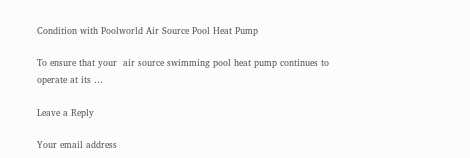Condition with Poolworld Air Source Pool Heat Pump

To ensure that your  air source swimming pool heat pump continues to operate at its …

Leave a Reply

Your email address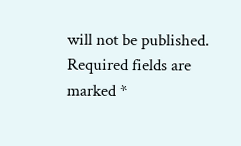will not be published. Required fields are marked *